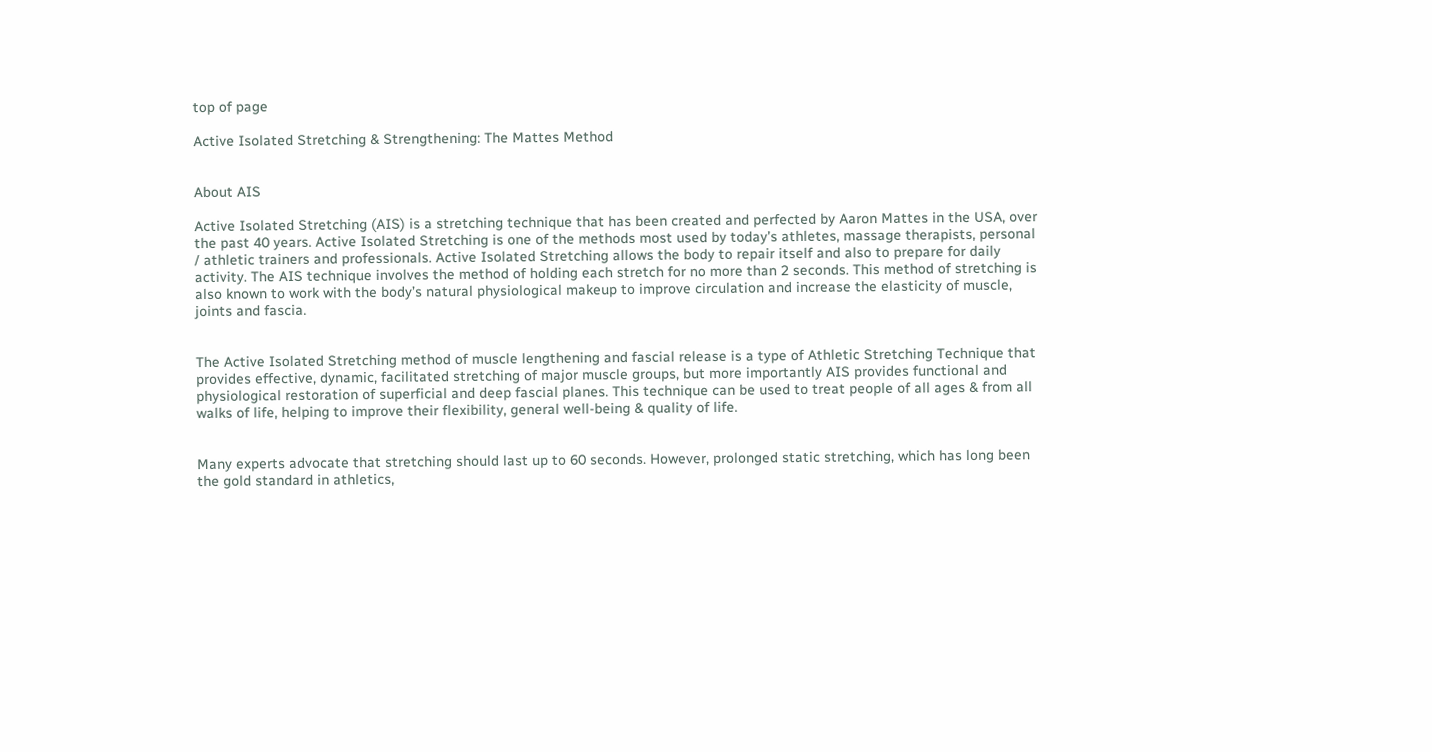top of page

Active Isolated Stretching & Strengthening: The Mattes Method


About AIS

Active Isolated Stretching (AIS) is a stretching technique that has been created and perfected by Aaron Mattes in the USA, over the past 40 years. Active Isolated Stretching is one of the methods most used by today’s athletes, massage therapists, personal / athletic trainers and professionals. Active Isolated Stretching allows the body to repair itself and also to prepare for daily activity. The AIS technique involves the method of holding each stretch for no more than 2 seconds. This method of stretching is also known to work with the body’s natural physiological makeup to improve circulation and increase the elasticity of muscle, joints and fascia.


The Active Isolated Stretching method of muscle lengthening and fascial release is a type of Athletic Stretching Technique that provides effective, dynamic, facilitated stretching of major muscle groups, but more importantly AIS provides functional and physiological restoration of superficial and deep fascial planes. This technique can be used to treat people of all ages & from all walks of life, helping to improve their flexibility, general well-being & quality of life.


Many experts advocate that stretching should last up to 60 seconds. However, prolonged static stretching, which has long been the gold standard in athletics,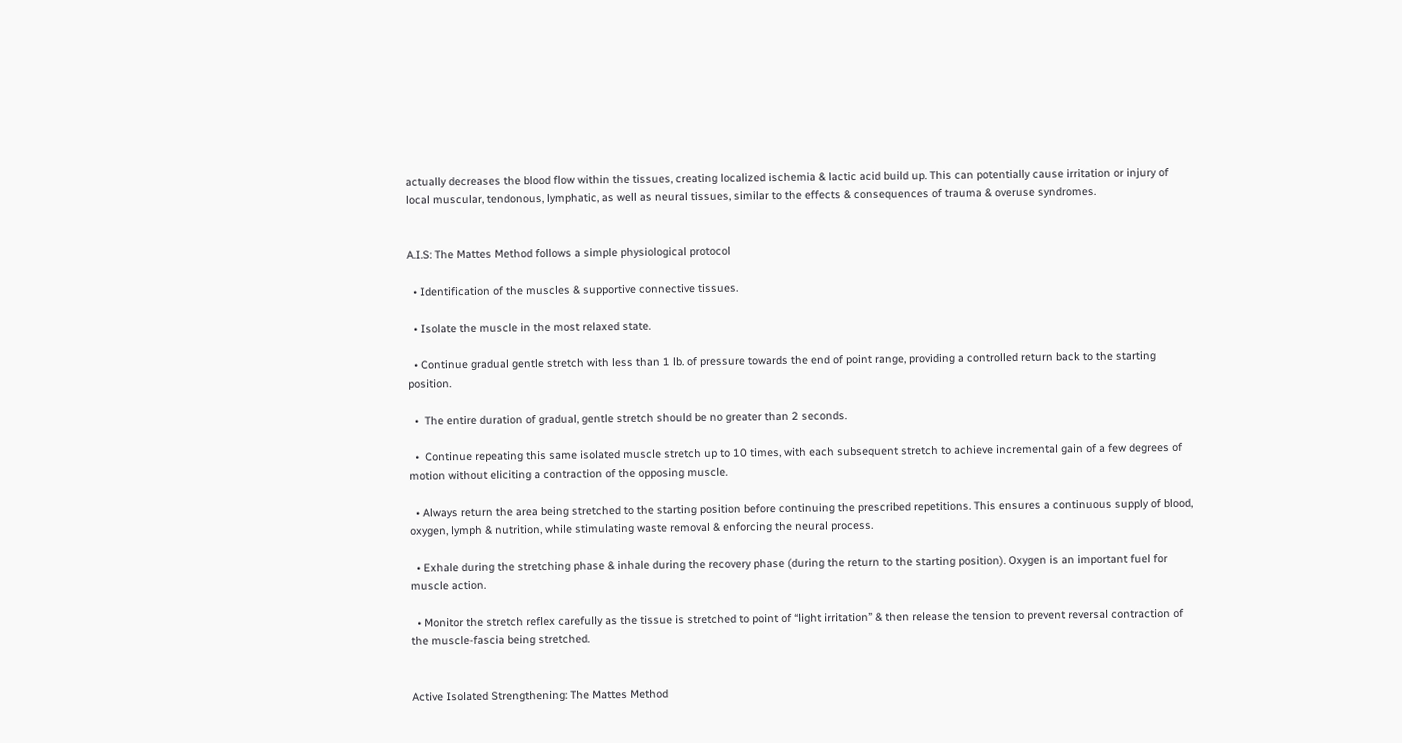actually decreases the blood flow within the tissues, creating localized ischemia & lactic acid build up. This can potentially cause irritation or injury of local muscular, tendonous, lymphatic, as well as neural tissues, similar to the effects & consequences of trauma & overuse syndromes.


A.I.S: The Mattes Method follows a simple physiological protocol

  • Identification of the muscles & supportive connective tissues.

  • Isolate the muscle in the most relaxed state.

  • Continue gradual gentle stretch with less than 1 lb. of pressure towards the end of point range, providing a controlled return back to the starting position.

  •  The entire duration of gradual, gentle stretch should be no greater than 2 seconds.

  •  Continue repeating this same isolated muscle stretch up to 10 times, with each subsequent stretch to achieve incremental gain of a few degrees of motion without eliciting a contraction of the opposing muscle.

  • Always return the area being stretched to the starting position before continuing the prescribed repetitions. This ensures a continuous supply of blood, oxygen, lymph & nutrition, while stimulating waste removal & enforcing the neural process.

  • Exhale during the stretching phase & inhale during the recovery phase (during the return to the starting position). Oxygen is an important fuel for muscle action.

  • Monitor the stretch reflex carefully as the tissue is stretched to point of “light irritation” & then release the tension to prevent reversal contraction of the muscle-fascia being stretched.


Active Isolated Strengthening: The Mattes Method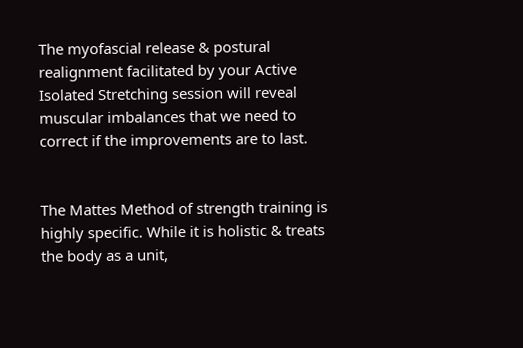The myofascial release & postural realignment facilitated by your Active Isolated Stretching session will reveal muscular imbalances that we need to correct if the improvements are to last.


The Mattes Method of strength training is highly specific. While it is holistic & treats the body as a unit,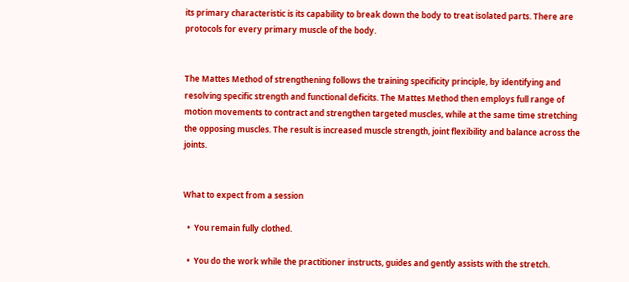its primary characteristic is its capability to break down the body to treat isolated parts. There are protocols for every primary muscle of the body.


The Mattes Method of strengthening follows the training specificity principle, by identifying and resolving specific strength and functional deficits. The Mattes Method then employs full range of motion movements to contract and strengthen targeted muscles, while at the same time stretching the opposing muscles. The result is increased muscle strength, joint flexibility and balance across the joints.


What to expect from a session

  •  You remain fully clothed.

  •  You do the work while the practitioner instructs, guides and gently assists with the stretch.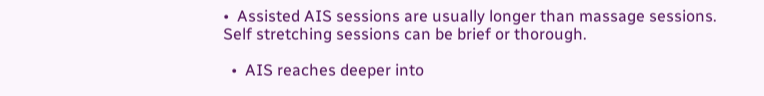•  Assisted AIS sessions are usually longer than massage sessions. Self stretching sessions can be brief or thorough.

  •  AIS reaches deeper into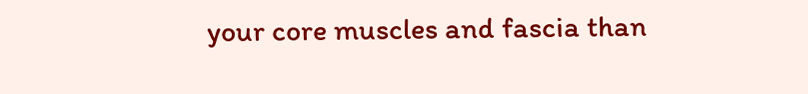your core muscles and fascia than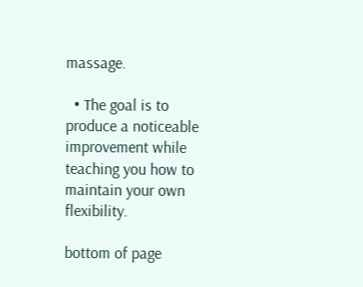massage.

  • The goal is to produce a noticeable improvement while teaching you how to maintain your own flexibility.

bottom of page